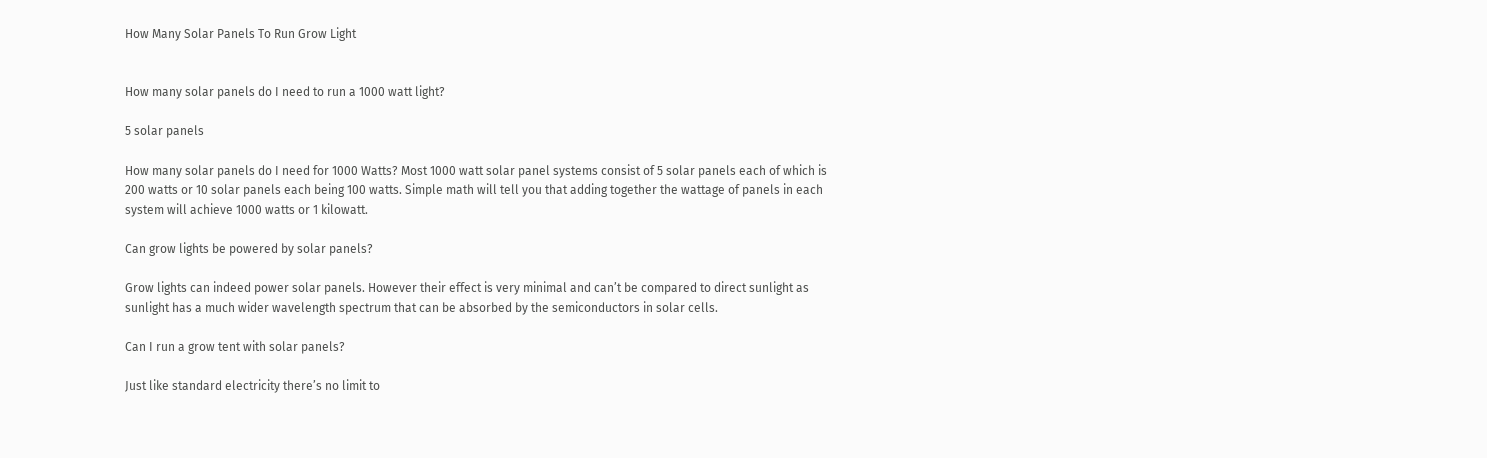How Many Solar Panels To Run Grow Light


How many solar panels do I need to run a 1000 watt light?

5 solar panels

How many solar panels do I need for 1000 Watts? Most 1000 watt solar panel systems consist of 5 solar panels each of which is 200 watts or 10 solar panels each being 100 watts. Simple math will tell you that adding together the wattage of panels in each system will achieve 1000 watts or 1 kilowatt.

Can grow lights be powered by solar panels?

Grow lights can indeed power solar panels. However their effect is very minimal and can’t be compared to direct sunlight as sunlight has a much wider wavelength spectrum that can be absorbed by the semiconductors in solar cells.

Can I run a grow tent with solar panels?

Just like standard electricity there’s no limit to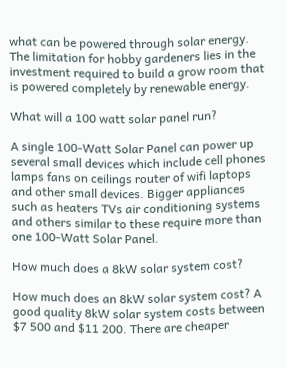what can be powered through solar energy. The limitation for hobby gardeners lies in the investment required to build a grow room that is powered completely by renewable energy.

What will a 100 watt solar panel run?

A single 100-Watt Solar Panel can power up several small devices which include cell phones lamps fans on ceilings router of wifi laptops and other small devices. Bigger appliances such as heaters TVs air conditioning systems and others similar to these require more than one 100-Watt Solar Panel.

How much does a 8kW solar system cost?

How much does an 8kW solar system cost? A good quality 8kW solar system costs between $7 500 and $11 200. There are cheaper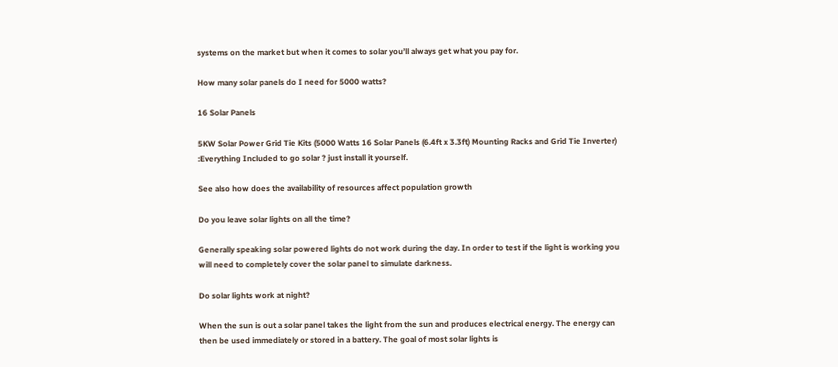systems on the market but when it comes to solar you’ll always get what you pay for.

How many solar panels do I need for 5000 watts?

16 Solar Panels

5KW Solar Power Grid Tie Kits (5000 Watts 16 Solar Panels (6.4ft x 3.3ft) Mounting Racks and Grid Tie Inverter) :Everything Included to go solar ? just install it yourself.

See also how does the availability of resources affect population growth

Do you leave solar lights on all the time?

Generally speaking solar powered lights do not work during the day. In order to test if the light is working you will need to completely cover the solar panel to simulate darkness.

Do solar lights work at night?

When the sun is out a solar panel takes the light from the sun and produces electrical energy. The energy can then be used immediately or stored in a battery. The goal of most solar lights is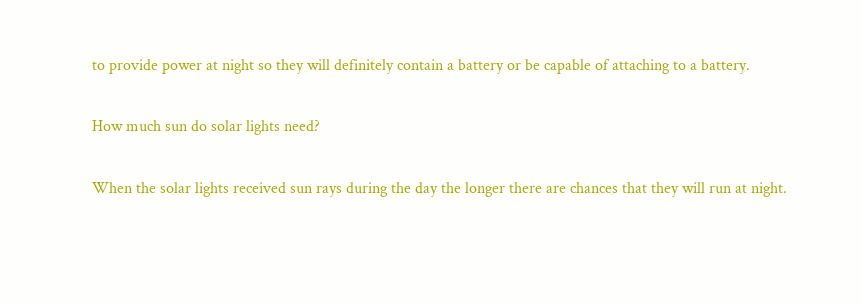to provide power at night so they will definitely contain a battery or be capable of attaching to a battery.

How much sun do solar lights need?

When the solar lights received sun rays during the day the longer there are chances that they will run at night.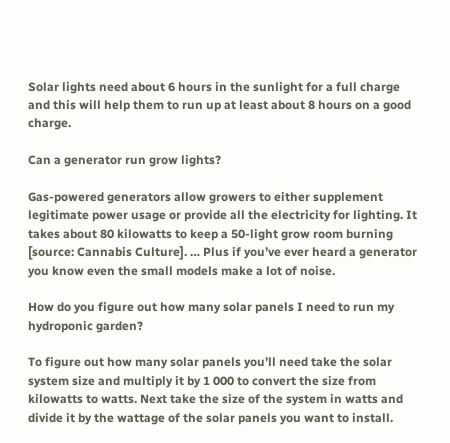Solar lights need about 6 hours in the sunlight for a full charge and this will help them to run up at least about 8 hours on a good charge.

Can a generator run grow lights?

Gas-powered generators allow growers to either supplement legitimate power usage or provide all the electricity for lighting. It takes about 80 kilowatts to keep a 50-light grow room burning [source: Cannabis Culture]. … Plus if you’ve ever heard a generator you know even the small models make a lot of noise.

How do you figure out how many solar panels I need to run my hydroponic garden?

To figure out how many solar panels you’ll need take the solar system size and multiply it by 1 000 to convert the size from kilowatts to watts. Next take the size of the system in watts and divide it by the wattage of the solar panels you want to install.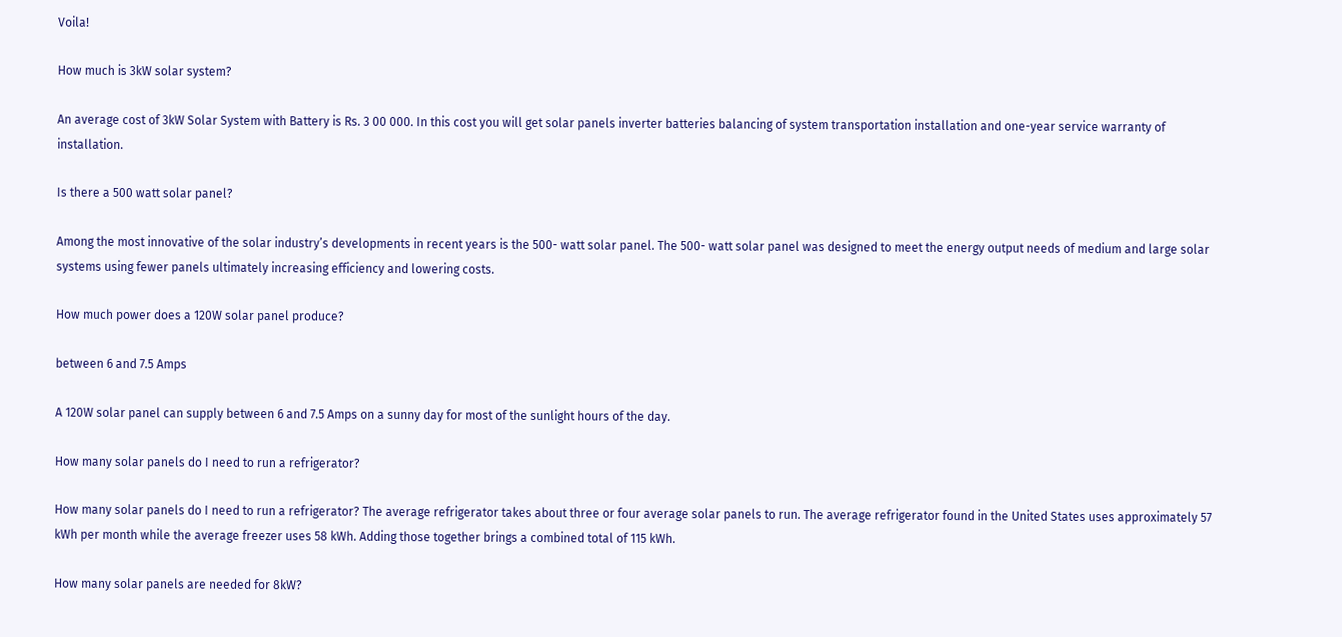Voila!

How much is 3kW solar system?

An average cost of 3kW Solar System with Battery is Rs. 3 00 000. In this cost you will get solar panels inverter batteries balancing of system transportation installation and one-year service warranty of installation.

Is there a 500 watt solar panel?

Among the most innovative of the solar industry’s developments in recent years is the 500- watt solar panel. The 500- watt solar panel was designed to meet the energy output needs of medium and large solar systems using fewer panels ultimately increasing efficiency and lowering costs.

How much power does a 120W solar panel produce?

between 6 and 7.5 Amps

A 120W solar panel can supply between 6 and 7.5 Amps on a sunny day for most of the sunlight hours of the day.

How many solar panels do I need to run a refrigerator?

How many solar panels do I need to run a refrigerator? The average refrigerator takes about three or four average solar panels to run. The average refrigerator found in the United States uses approximately 57 kWh per month while the average freezer uses 58 kWh. Adding those together brings a combined total of 115 kWh.

How many solar panels are needed for 8kW?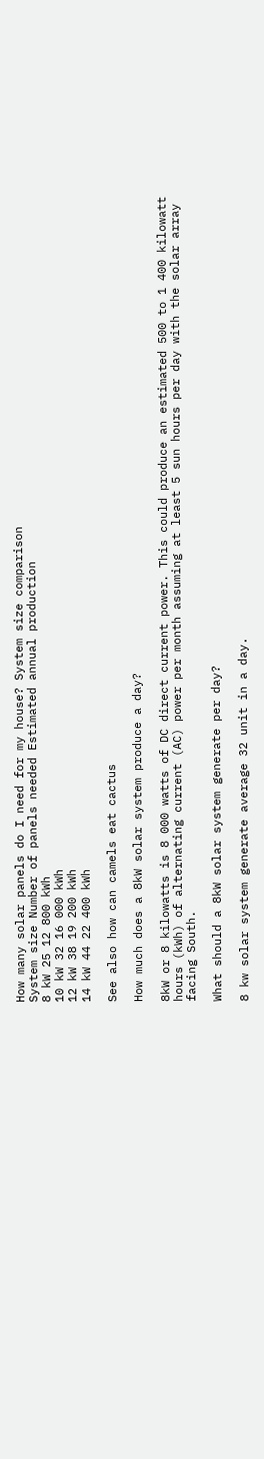How many solar panels do I need for my house? System size comparison
System size Number of panels needed Estimated annual production
8 kW 25 12 800 kWh
10 kW 32 16 000 kWh
12 kW 38 19 200 kWh
14 kW 44 22 400 kWh

See also how can camels eat cactus

How much does a 8kW solar system produce a day?

8kW or 8 kilowatts is 8 000 watts of DC direct current power. This could produce an estimated 500 to 1 400 kilowatt hours (kWh) of alternating current (AC) power per month assuming at least 5 sun hours per day with the solar array facing South.

What should a 8kW solar system generate per day?

8 kw solar system generate average 32 unit in a day.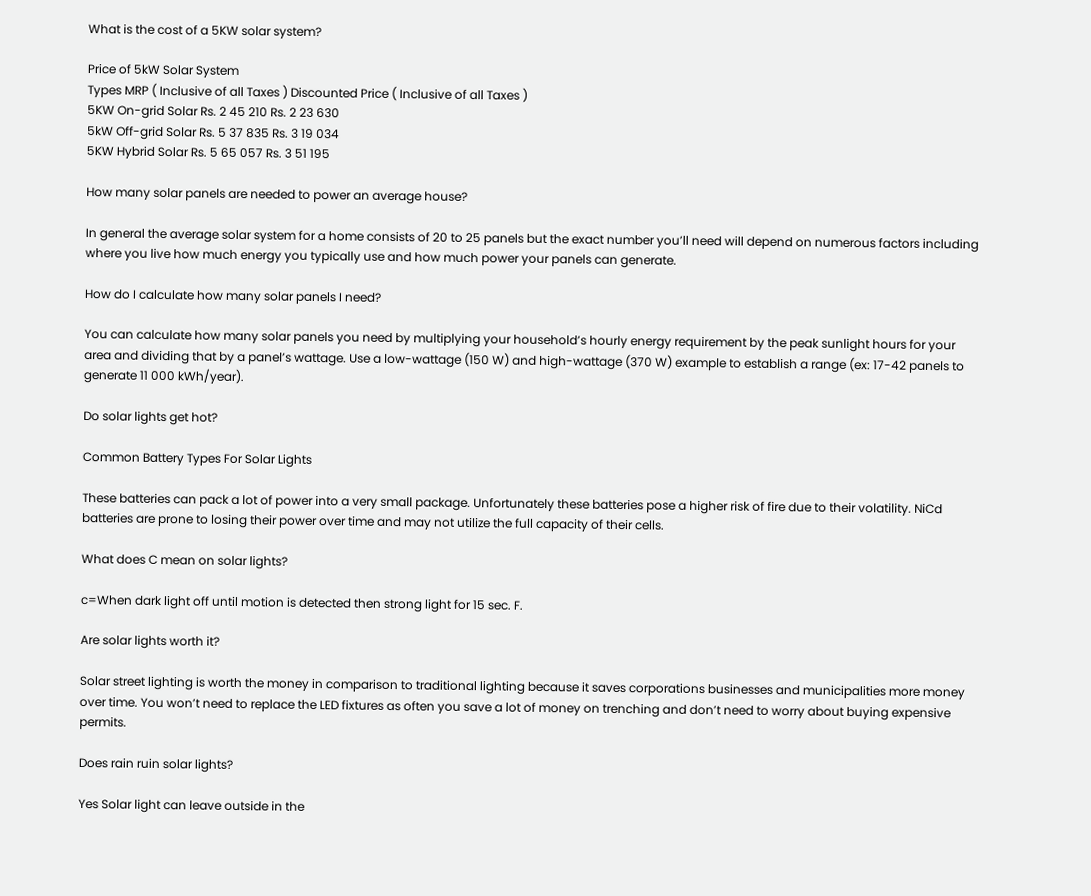What is the cost of a 5KW solar system?

Price of 5kW Solar System
Types MRP ( Inclusive of all Taxes ) Discounted Price ( Inclusive of all Taxes )
5KW On-grid Solar Rs. 2 45 210 Rs. 2 23 630
5kW Off-grid Solar Rs. 5 37 835 Rs. 3 19 034
5KW Hybrid Solar Rs. 5 65 057 Rs. 3 51 195

How many solar panels are needed to power an average house?

In general the average solar system for a home consists of 20 to 25 panels but the exact number you’ll need will depend on numerous factors including where you live how much energy you typically use and how much power your panels can generate.

How do I calculate how many solar panels I need?

You can calculate how many solar panels you need by multiplying your household’s hourly energy requirement by the peak sunlight hours for your area and dividing that by a panel’s wattage. Use a low-wattage (150 W) and high-wattage (370 W) example to establish a range (ex: 17-42 panels to generate 11 000 kWh/year).

Do solar lights get hot?

Common Battery Types For Solar Lights

These batteries can pack a lot of power into a very small package. Unfortunately these batteries pose a higher risk of fire due to their volatility. NiCd batteries are prone to losing their power over time and may not utilize the full capacity of their cells.

What does C mean on solar lights?

c=When dark light off until motion is detected then strong light for 15 sec. F.

Are solar lights worth it?

Solar street lighting is worth the money in comparison to traditional lighting because it saves corporations businesses and municipalities more money over time. You won’t need to replace the LED fixtures as often you save a lot of money on trenching and don’t need to worry about buying expensive permits.

Does rain ruin solar lights?

Yes Solar light can leave outside in the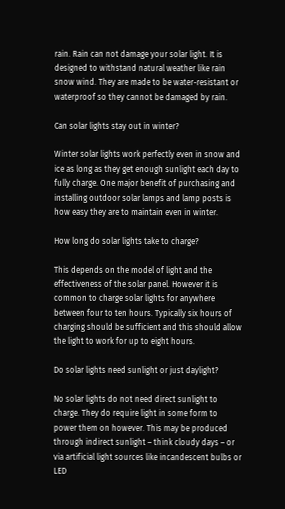rain. Rain can not damage your solar light. It is designed to withstand natural weather like rain snow wind. They are made to be water-resistant or waterproof so they cannot be damaged by rain.

Can solar lights stay out in winter?

Winter solar lights work perfectly even in snow and ice as long as they get enough sunlight each day to fully charge. One major benefit of purchasing and installing outdoor solar lamps and lamp posts is how easy they are to maintain even in winter.

How long do solar lights take to charge?

This depends on the model of light and the effectiveness of the solar panel. However it is common to charge solar lights for anywhere between four to ten hours. Typically six hours of charging should be sufficient and this should allow the light to work for up to eight hours.

Do solar lights need sunlight or just daylight?

No solar lights do not need direct sunlight to charge. They do require light in some form to power them on however. This may be produced through indirect sunlight – think cloudy days – or via artificial light sources like incandescent bulbs or LED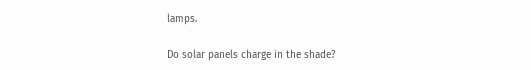lamps.

Do solar panels charge in the shade?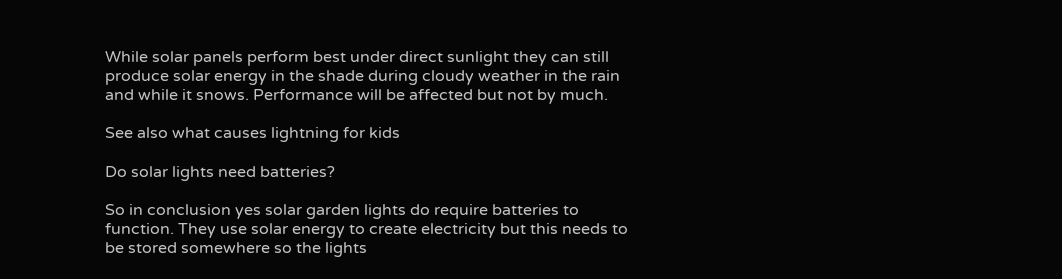While solar panels perform best under direct sunlight they can still produce solar energy in the shade during cloudy weather in the rain and while it snows. Performance will be affected but not by much.

See also what causes lightning for kids

Do solar lights need batteries?

So in conclusion yes solar garden lights do require batteries to function. They use solar energy to create electricity but this needs to be stored somewhere so the lights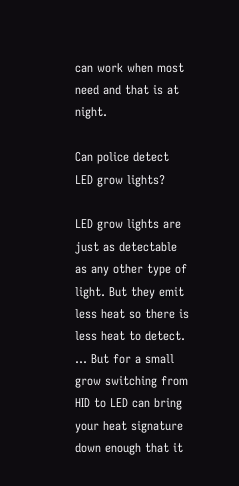can work when most need and that is at night.

Can police detect LED grow lights?

LED grow lights are just as detectable as any other type of light. But they emit less heat so there is less heat to detect. … But for a small grow switching from HID to LED can bring your heat signature down enough that it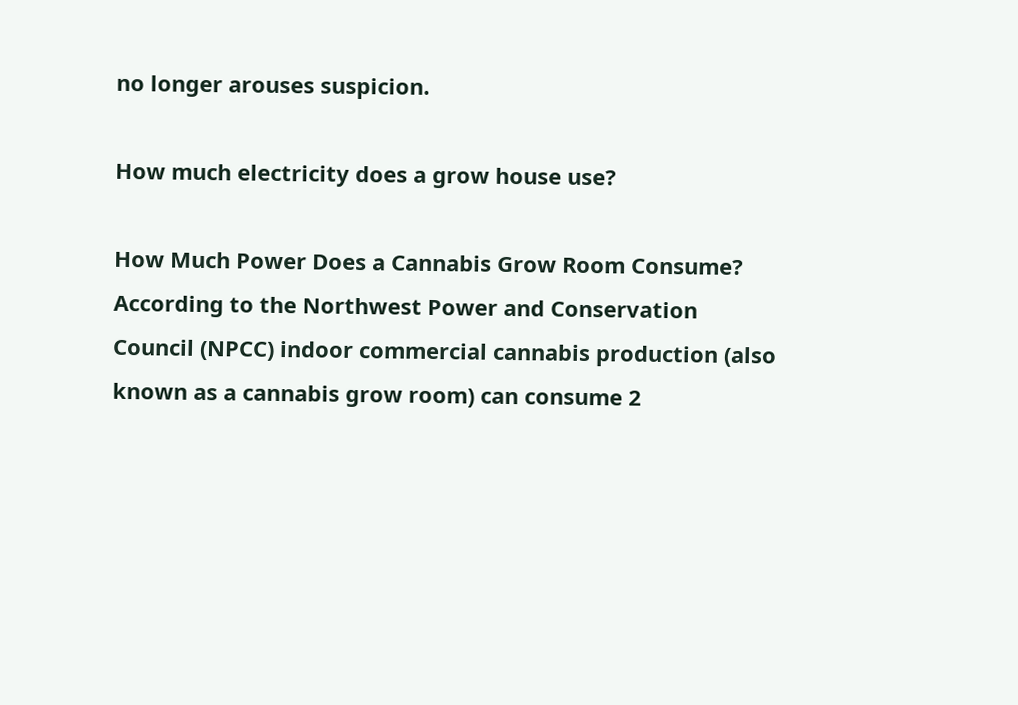no longer arouses suspicion.

How much electricity does a grow house use?

How Much Power Does a Cannabis Grow Room Consume? According to the Northwest Power and Conservation Council (NPCC) indoor commercial cannabis production (also known as a cannabis grow room) can consume 2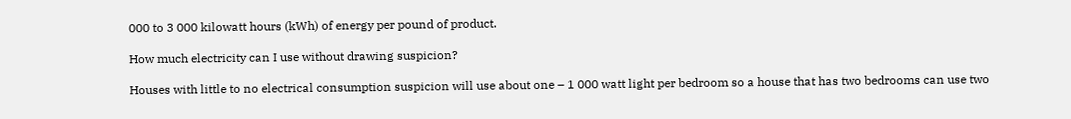000 to 3 000 kilowatt hours (kWh) of energy per pound of product.

How much electricity can I use without drawing suspicion?

Houses with little to no electrical consumption suspicion will use about one – 1 000 watt light per bedroom so a house that has two bedrooms can use two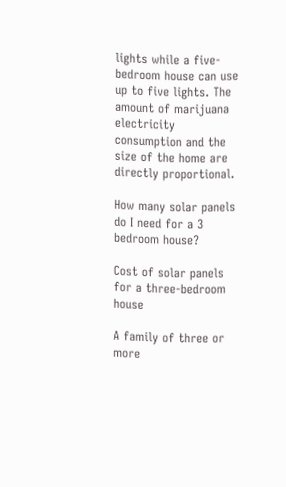lights while a five-bedroom house can use up to five lights. The amount of marijuana electricity consumption and the size of the home are directly proportional.

How many solar panels do I need for a 3 bedroom house?

Cost of solar panels for a three-bedroom house

A family of three or more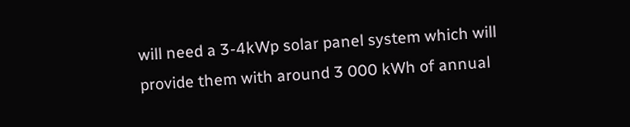will need a 3-4kWp solar panel system which will provide them with around 3 000 kWh of annual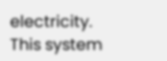electricity. This system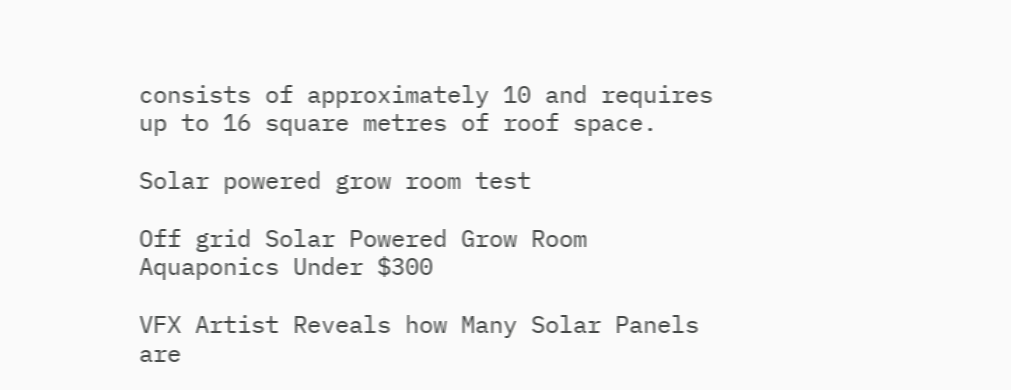consists of approximately 10 and requires up to 16 square metres of roof space.

Solar powered grow room test

Off grid Solar Powered Grow Room Aquaponics Under $300

VFX Artist Reveals how Many Solar Panels are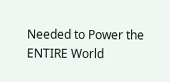Needed to Power the ENTIRE World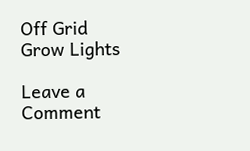Off Grid Grow Lights

Leave a Comment